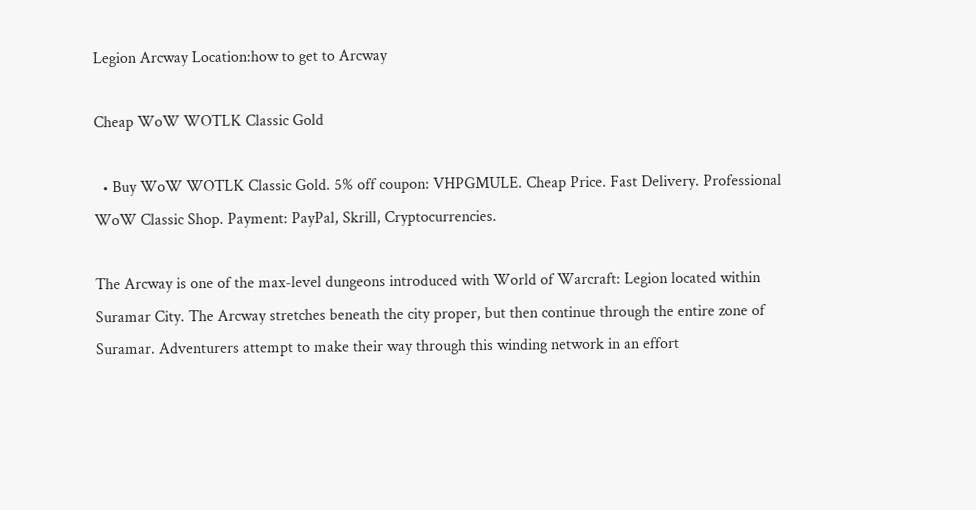Legion Arcway Location:how to get to Arcway

Cheap WoW WOTLK Classic Gold

  • Buy WoW WOTLK Classic Gold. 5% off coupon: VHPGMULE. Cheap Price. Fast Delivery. Professional WoW Classic Shop. Payment: PayPal, Skrill, Cryptocurrencies.

The Arcway is one of the max-level dungeons introduced with World of Warcraft: Legion located within Suramar City. The Arcway stretches beneath the city proper, but then continue through the entire zone of Suramar. Adventurers attempt to make their way through this winding network in an effort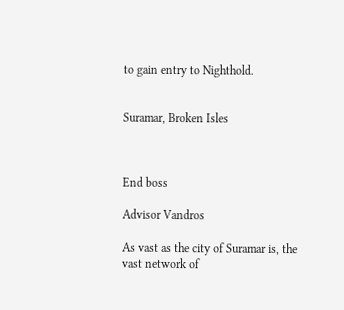to gain entry to Nighthold.


Suramar, Broken Isles



End boss

Advisor Vandros

As vast as the city of Suramar is, the vast network of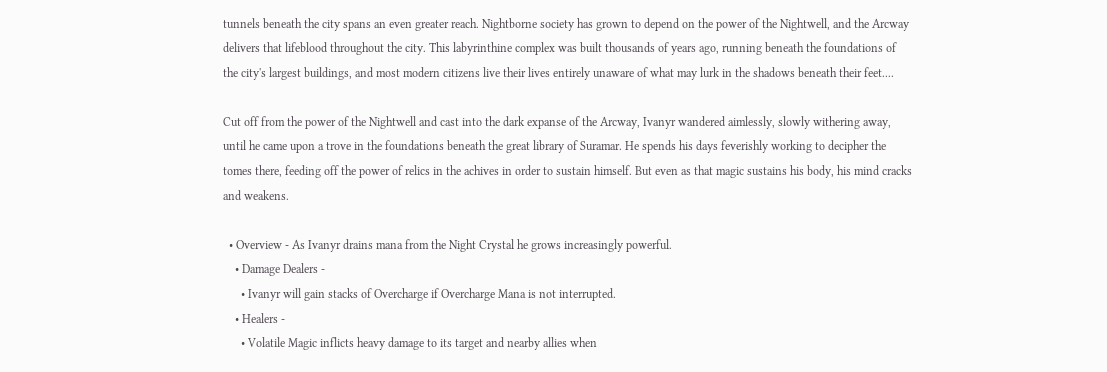tunnels beneath the city spans an even greater reach. Nightborne society has grown to depend on the power of the Nightwell, and the Arcway delivers that lifeblood throughout the city. This labyrinthine complex was built thousands of years ago, running beneath the foundations of the city's largest buildings, and most modern citizens live their lives entirely unaware of what may lurk in the shadows beneath their feet....

Cut off from the power of the Nightwell and cast into the dark expanse of the Arcway, Ivanyr wandered aimlessly, slowly withering away, until he came upon a trove in the foundations beneath the great library of Suramar. He spends his days feverishly working to decipher the tomes there, feeding off the power of relics in the achives in order to sustain himself. But even as that magic sustains his body, his mind cracks and weakens.

  • Overview - As Ivanyr drains mana from the Night Crystal he grows increasingly powerful.
    • Damage Dealers -
      • Ivanyr will gain stacks of Overcharge if Overcharge Mana is not interrupted.
    • Healers -
      • Volatile Magic inflicts heavy damage to its target and nearby allies when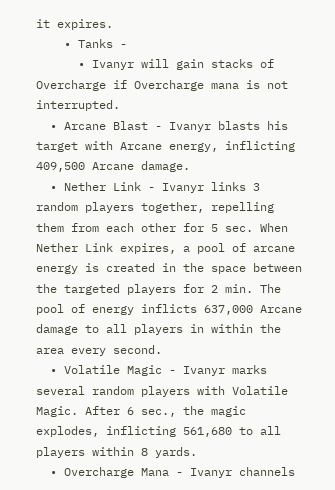it expires.
    • Tanks -
      • Ivanyr will gain stacks of Overcharge if Overcharge mana is not interrupted.
  • Arcane Blast - Ivanyr blasts his target with Arcane energy, inflicting 409,500 Arcane damage.
  • Nether Link - Ivanyr links 3 random players together, repelling them from each other for 5 sec. When Nether Link expires, a pool of arcane energy is created in the space between the targeted players for 2 min. The pool of energy inflicts 637,000 Arcane damage to all players in within the area every second.
  • Volatile Magic - Ivanyr marks several random players with Volatile Magic. After 6 sec., the magic explodes, inflicting 561,680 to all players within 8 yards.
  • Overcharge Mana - Ivanyr channels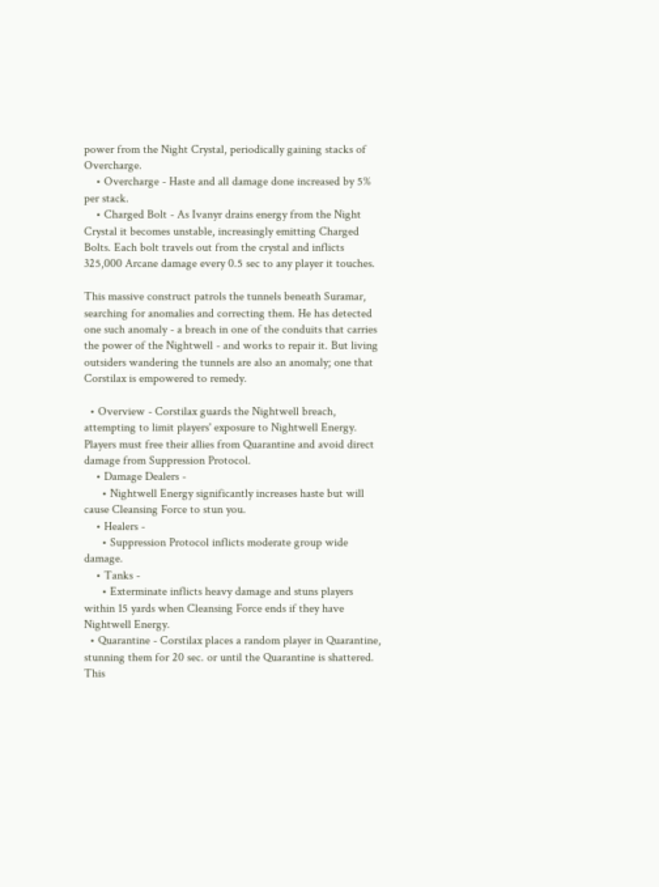power from the Night Crystal, periodically gaining stacks of Overcharge.
    • Overcharge - Haste and all damage done increased by 5% per stack.
    • Charged Bolt - As Ivanyr drains energy from the Night Crystal it becomes unstable, increasingly emitting Charged Bolts. Each bolt travels out from the crystal and inflicts 325,000 Arcane damage every 0.5 sec to any player it touches.

This massive construct patrols the tunnels beneath Suramar, searching for anomalies and correcting them. He has detected one such anomaly - a breach in one of the conduits that carries the power of the Nightwell - and works to repair it. But living outsiders wandering the tunnels are also an anomaly; one that Corstilax is empowered to remedy.

  • Overview - Corstilax guards the Nightwell breach, attempting to limit players' exposure to Nightwell Energy. Players must free their allies from Quarantine and avoid direct damage from Suppression Protocol.
    • Damage Dealers -
      • Nightwell Energy significantly increases haste but will cause Cleansing Force to stun you.
    • Healers -
      • Suppression Protocol inflicts moderate group wide damage.
    • Tanks -
      • Exterminate inflicts heavy damage and stuns players within 15 yards when Cleansing Force ends if they have Nightwell Energy.
  • Quarantine - Corstilax places a random player in Quarantine, stunning them for 20 sec. or until the Quarantine is shattered. This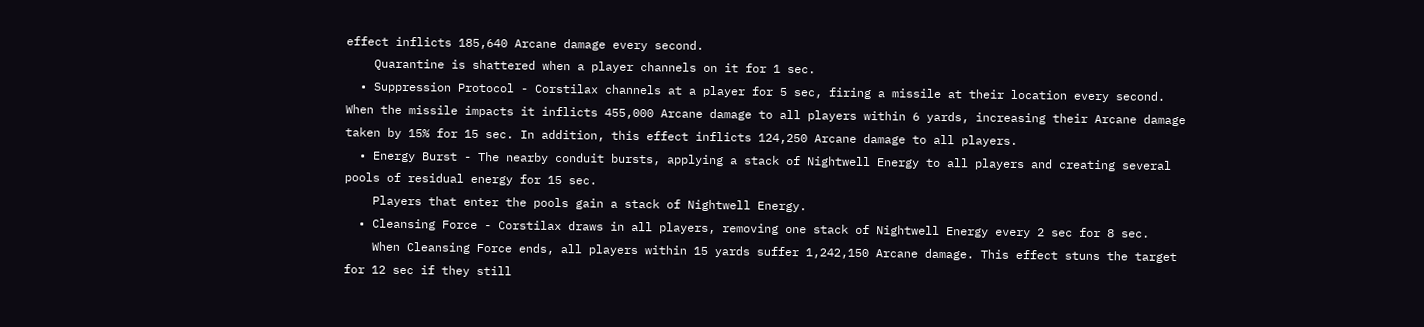effect inflicts 185,640 Arcane damage every second.
    Quarantine is shattered when a player channels on it for 1 sec.
  • Suppression Protocol - Corstilax channels at a player for 5 sec, firing a missile at their location every second. When the missile impacts it inflicts 455,000 Arcane damage to all players within 6 yards, increasing their Arcane damage taken by 15% for 15 sec. In addition, this effect inflicts 124,250 Arcane damage to all players.
  • Energy Burst - The nearby conduit bursts, applying a stack of Nightwell Energy to all players and creating several pools of residual energy for 15 sec.
    Players that enter the pools gain a stack of Nightwell Energy.
  • Cleansing Force - Corstilax draws in all players, removing one stack of Nightwell Energy every 2 sec for 8 sec.
    When Cleansing Force ends, all players within 15 yards suffer 1,242,150 Arcane damage. This effect stuns the target for 12 sec if they still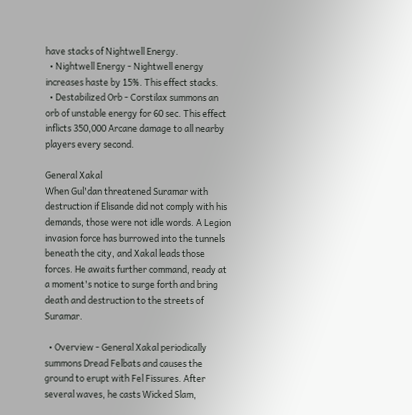have stacks of Nightwell Energy.
  • Nightwell Energy - Nightwell energy increases haste by 15%. This effect stacks.
  • Destabilized Orb - Corstilax summons an orb of unstable energy for 60 sec. This effect inflicts 350,000 Arcane damage to all nearby players every second.

General Xakal
When Gul'dan threatened Suramar with destruction if Elisande did not comply with his demands, those were not idle words. A Legion invasion force has burrowed into the tunnels beneath the city, and Xakal leads those forces. He awaits further command, ready at a moment's notice to surge forth and bring death and destruction to the streets of Suramar.

  • Overview - General Xakal periodically summons Dread Felbats and causes the ground to erupt with Fel Fissures. After several waves, he casts Wicked Slam,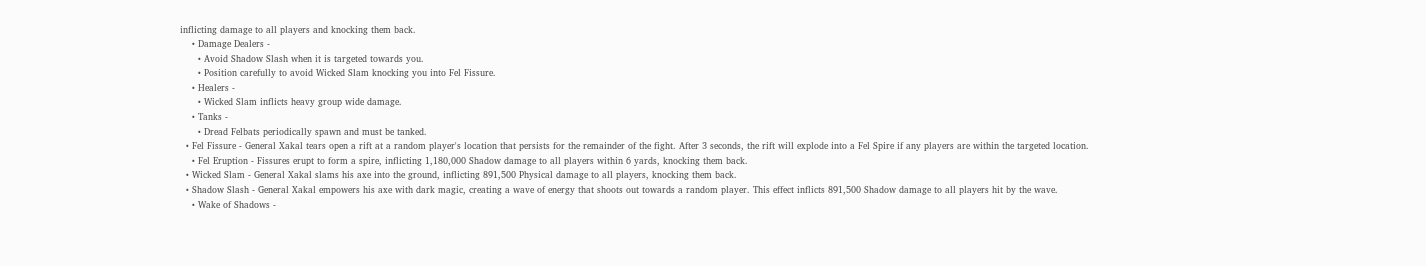inflicting damage to all players and knocking them back.
    • Damage Dealers -
      • Avoid Shadow Slash when it is targeted towards you.
      • Position carefully to avoid Wicked Slam knocking you into Fel Fissure.
    • Healers -
      • Wicked Slam inflicts heavy group wide damage.
    • Tanks -
      • Dread Felbats periodically spawn and must be tanked.
  • Fel Fissure - General Xakal tears open a rift at a random player's location that persists for the remainder of the fight. After 3 seconds, the rift will explode into a Fel Spire if any players are within the targeted location.
    • Fel Eruption - Fissures erupt to form a spire, inflicting 1,180,000 Shadow damage to all players within 6 yards, knocking them back.
  • Wicked Slam - General Xakal slams his axe into the ground, inflicting 891,500 Physical damage to all players, knocking them back.
  • Shadow Slash - General Xakal empowers his axe with dark magic, creating a wave of energy that shoots out towards a random player. This effect inflicts 891,500 Shadow damage to all players hit by the wave.
    • Wake of Shadows -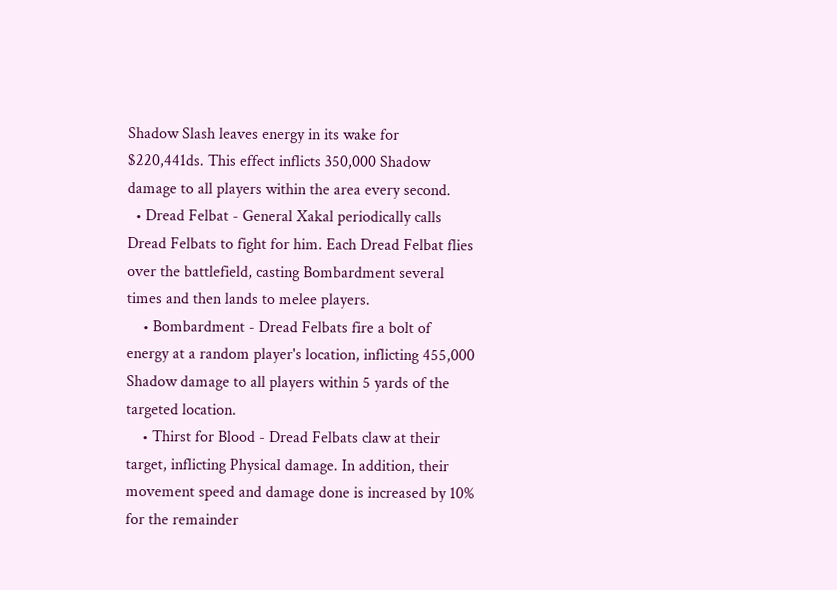Shadow Slash leaves energy in its wake for $220,441ds. This effect inflicts 350,000 Shadow damage to all players within the area every second.
  • Dread Felbat - General Xakal periodically calls Dread Felbats to fight for him. Each Dread Felbat flies over the battlefield, casting Bombardment several times and then lands to melee players.
    • Bombardment - Dread Felbats fire a bolt of energy at a random player's location, inflicting 455,000 Shadow damage to all players within 5 yards of the targeted location.
    • Thirst for Blood - Dread Felbats claw at their target, inflicting Physical damage. In addition, their movement speed and damage done is increased by 10% for the remainder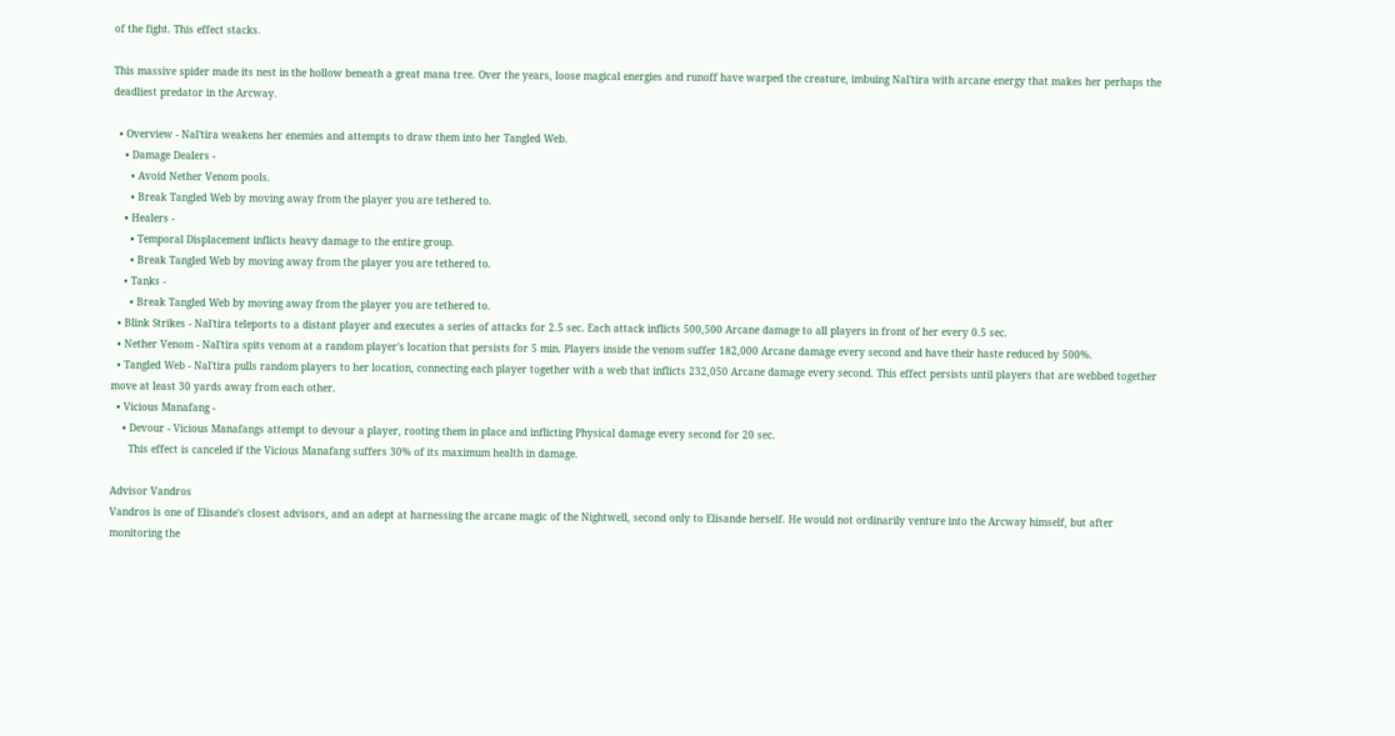of the fight. This effect stacks.

This massive spider made its nest in the hollow beneath a great mana tree. Over the years, loose magical energies and runoff have warped the creature, imbuing Nal'tira with arcane energy that makes her perhaps the deadliest predator in the Arcway.

  • Overview - Nal'tira weakens her enemies and attempts to draw them into her Tangled Web.
    • Damage Dealers -
      • Avoid Nether Venom pools.
      • Break Tangled Web by moving away from the player you are tethered to.
    • Healers -
      • Temporal Displacement inflicts heavy damage to the entire group.
      • Break Tangled Web by moving away from the player you are tethered to.
    • Tanks -
      • Break Tangled Web by moving away from the player you are tethered to.
  • Blink Strikes - Nal'tira teleports to a distant player and executes a series of attacks for 2.5 sec. Each attack inflicts 500,500 Arcane damage to all players in front of her every 0.5 sec.
  • Nether Venom - Nal'tira spits venom at a random player's location that persists for 5 min. Players inside the venom suffer 182,000 Arcane damage every second and have their haste reduced by 500%.
  • Tangled Web - Nal'tira pulls random players to her location, connecting each player together with a web that inflicts 232,050 Arcane damage every second. This effect persists until players that are webbed together move at least 30 yards away from each other.
  • Vicious Manafang -
    • Devour - Vicious Manafangs attempt to devour a player, rooting them in place and inflicting Physical damage every second for 20 sec.
      This effect is canceled if the Vicious Manafang suffers 30% of its maximum health in damage.

Advisor Vandros
Vandros is one of Elisande's closest advisors, and an adept at harnessing the arcane magic of the Nightwell, second only to Elisande herself. He would not ordinarily venture into the Arcway himself, but after monitoring the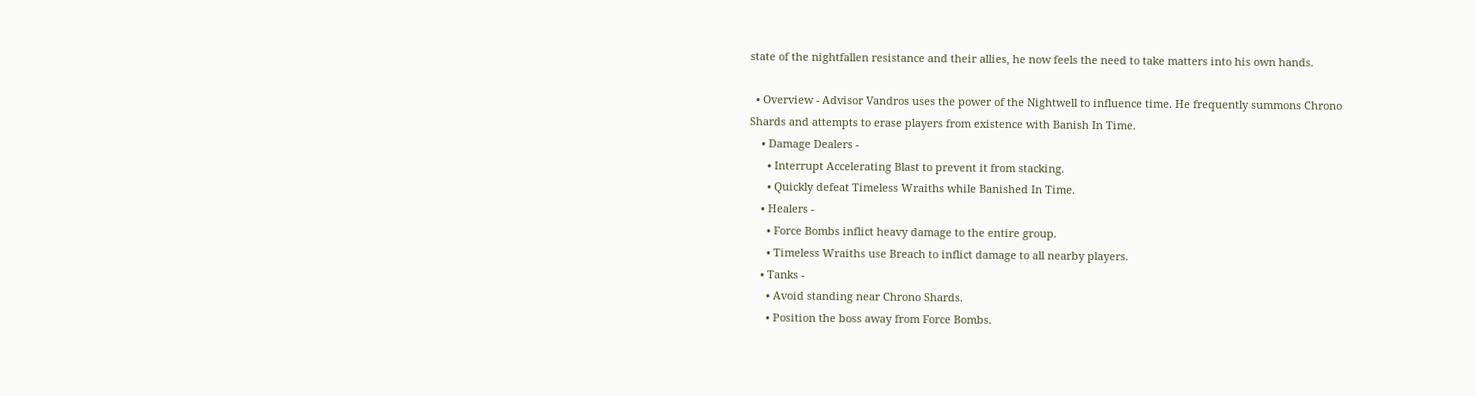state of the nightfallen resistance and their allies, he now feels the need to take matters into his own hands.

  • Overview - Advisor Vandros uses the power of the Nightwell to influence time. He frequently summons Chrono Shards and attempts to erase players from existence with Banish In Time.
    • Damage Dealers -
      • Interrupt Accelerating Blast to prevent it from stacking.
      • Quickly defeat Timeless Wraiths while Banished In Time.
    • Healers -
      • Force Bombs inflict heavy damage to the entire group.
      • Timeless Wraiths use Breach to inflict damage to all nearby players.
    • Tanks -
      • Avoid standing near Chrono Shards.
      • Position the boss away from Force Bombs.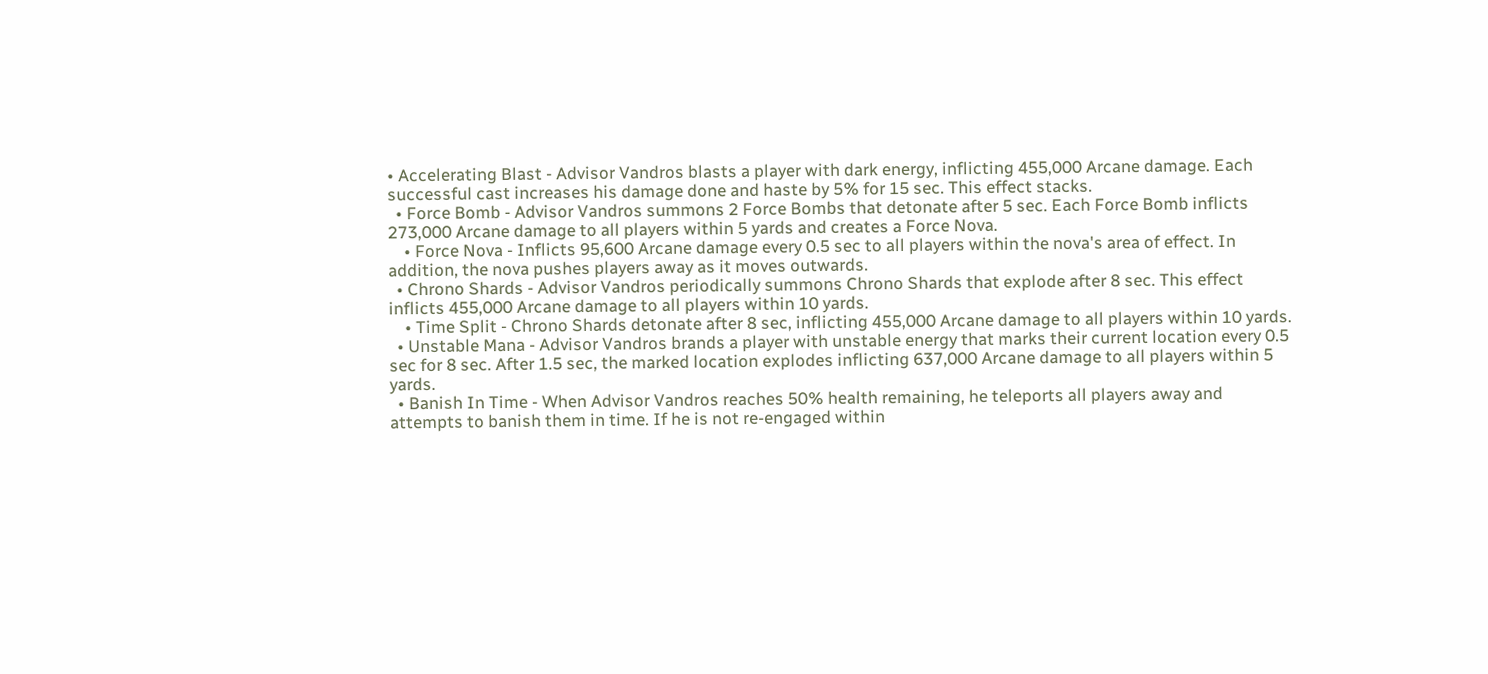• Accelerating Blast - Advisor Vandros blasts a player with dark energy, inflicting 455,000 Arcane damage. Each successful cast increases his damage done and haste by 5% for 15 sec. This effect stacks.
  • Force Bomb - Advisor Vandros summons 2 Force Bombs that detonate after 5 sec. Each Force Bomb inflicts 273,000 Arcane damage to all players within 5 yards and creates a Force Nova.
    • Force Nova - Inflicts 95,600 Arcane damage every 0.5 sec to all players within the nova's area of effect. In addition, the nova pushes players away as it moves outwards.
  • Chrono Shards - Advisor Vandros periodically summons Chrono Shards that explode after 8 sec. This effect inflicts 455,000 Arcane damage to all players within 10 yards.
    • Time Split - Chrono Shards detonate after 8 sec, inflicting 455,000 Arcane damage to all players within 10 yards.
  • Unstable Mana - Advisor Vandros brands a player with unstable energy that marks their current location every 0.5 sec for 8 sec. After 1.5 sec, the marked location explodes inflicting 637,000 Arcane damage to all players within 5 yards.
  • Banish In Time - When Advisor Vandros reaches 50% health remaining, he teleports all players away and attempts to banish them in time. If he is not re-engaged within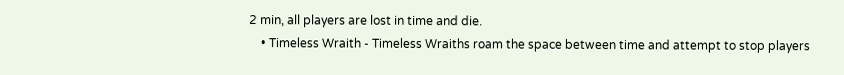2 min, all players are lost in time and die.
    • Timeless Wraith - Timeless Wraiths roam the space between time and attempt to stop players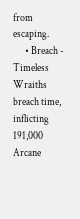from escaping.
      • Breach - Timeless Wraiths breach time, inflicting 191,000 Arcane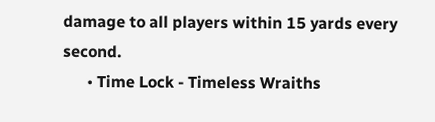damage to all players within 15 yards every second.
      • Time Lock - Timeless Wraiths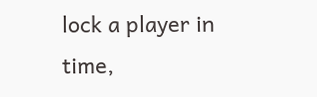lock a player in time,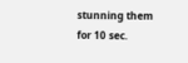stunning them for 10 sec.